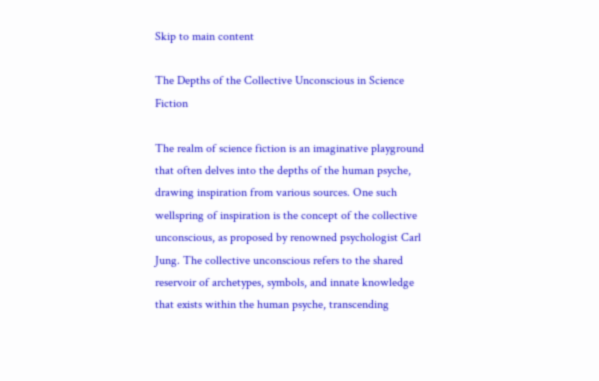Skip to main content

The Depths of the Collective Unconscious in Science Fiction

The realm of science fiction is an imaginative playground that often delves into the depths of the human psyche, drawing inspiration from various sources. One such wellspring of inspiration is the concept of the collective unconscious, as proposed by renowned psychologist Carl Jung. The collective unconscious refers to the shared reservoir of archetypes, symbols, and innate knowledge that exists within the human psyche, transcending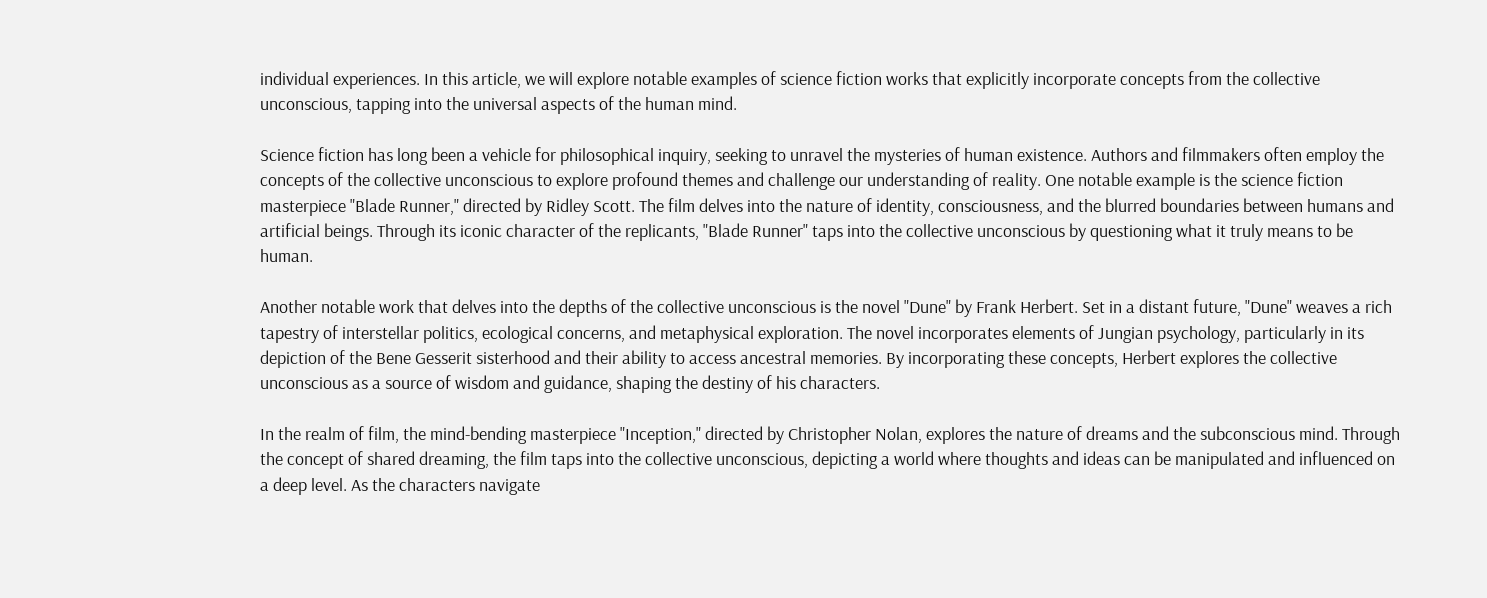individual experiences. In this article, we will explore notable examples of science fiction works that explicitly incorporate concepts from the collective unconscious, tapping into the universal aspects of the human mind.

Science fiction has long been a vehicle for philosophical inquiry, seeking to unravel the mysteries of human existence. Authors and filmmakers often employ the concepts of the collective unconscious to explore profound themes and challenge our understanding of reality. One notable example is the science fiction masterpiece "Blade Runner," directed by Ridley Scott. The film delves into the nature of identity, consciousness, and the blurred boundaries between humans and artificial beings. Through its iconic character of the replicants, "Blade Runner" taps into the collective unconscious by questioning what it truly means to be human.

Another notable work that delves into the depths of the collective unconscious is the novel "Dune" by Frank Herbert. Set in a distant future, "Dune" weaves a rich tapestry of interstellar politics, ecological concerns, and metaphysical exploration. The novel incorporates elements of Jungian psychology, particularly in its depiction of the Bene Gesserit sisterhood and their ability to access ancestral memories. By incorporating these concepts, Herbert explores the collective unconscious as a source of wisdom and guidance, shaping the destiny of his characters.

In the realm of film, the mind-bending masterpiece "Inception," directed by Christopher Nolan, explores the nature of dreams and the subconscious mind. Through the concept of shared dreaming, the film taps into the collective unconscious, depicting a world where thoughts and ideas can be manipulated and influenced on a deep level. As the characters navigate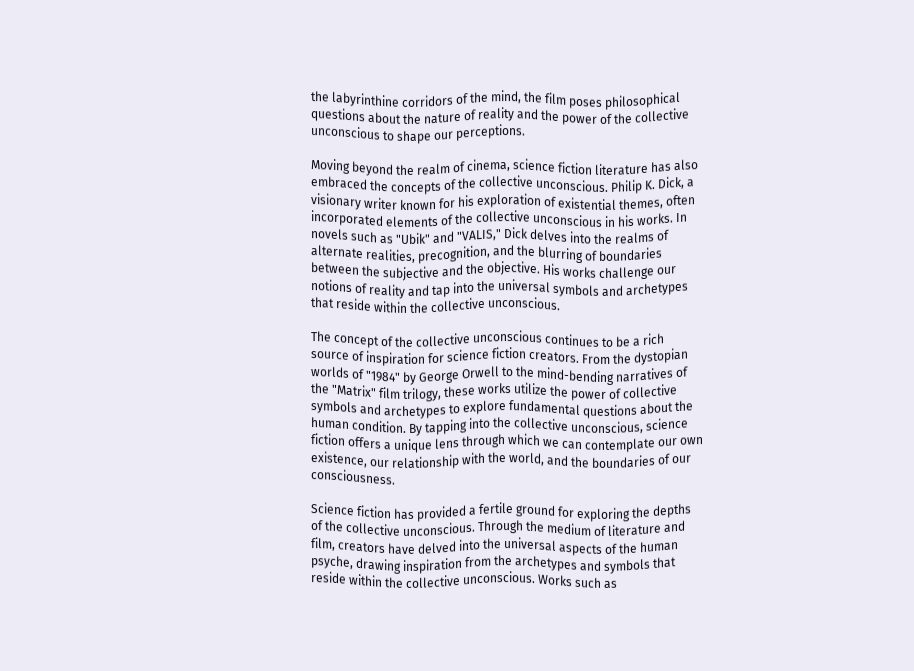the labyrinthine corridors of the mind, the film poses philosophical questions about the nature of reality and the power of the collective unconscious to shape our perceptions.

Moving beyond the realm of cinema, science fiction literature has also embraced the concepts of the collective unconscious. Philip K. Dick, a visionary writer known for his exploration of existential themes, often incorporated elements of the collective unconscious in his works. In novels such as "Ubik" and "VALIS," Dick delves into the realms of alternate realities, precognition, and the blurring of boundaries between the subjective and the objective. His works challenge our notions of reality and tap into the universal symbols and archetypes that reside within the collective unconscious.

The concept of the collective unconscious continues to be a rich source of inspiration for science fiction creators. From the dystopian worlds of "1984" by George Orwell to the mind-bending narratives of the "Matrix" film trilogy, these works utilize the power of collective symbols and archetypes to explore fundamental questions about the human condition. By tapping into the collective unconscious, science fiction offers a unique lens through which we can contemplate our own existence, our relationship with the world, and the boundaries of our consciousness.

Science fiction has provided a fertile ground for exploring the depths of the collective unconscious. Through the medium of literature and film, creators have delved into the universal aspects of the human psyche, drawing inspiration from the archetypes and symbols that reside within the collective unconscious. Works such as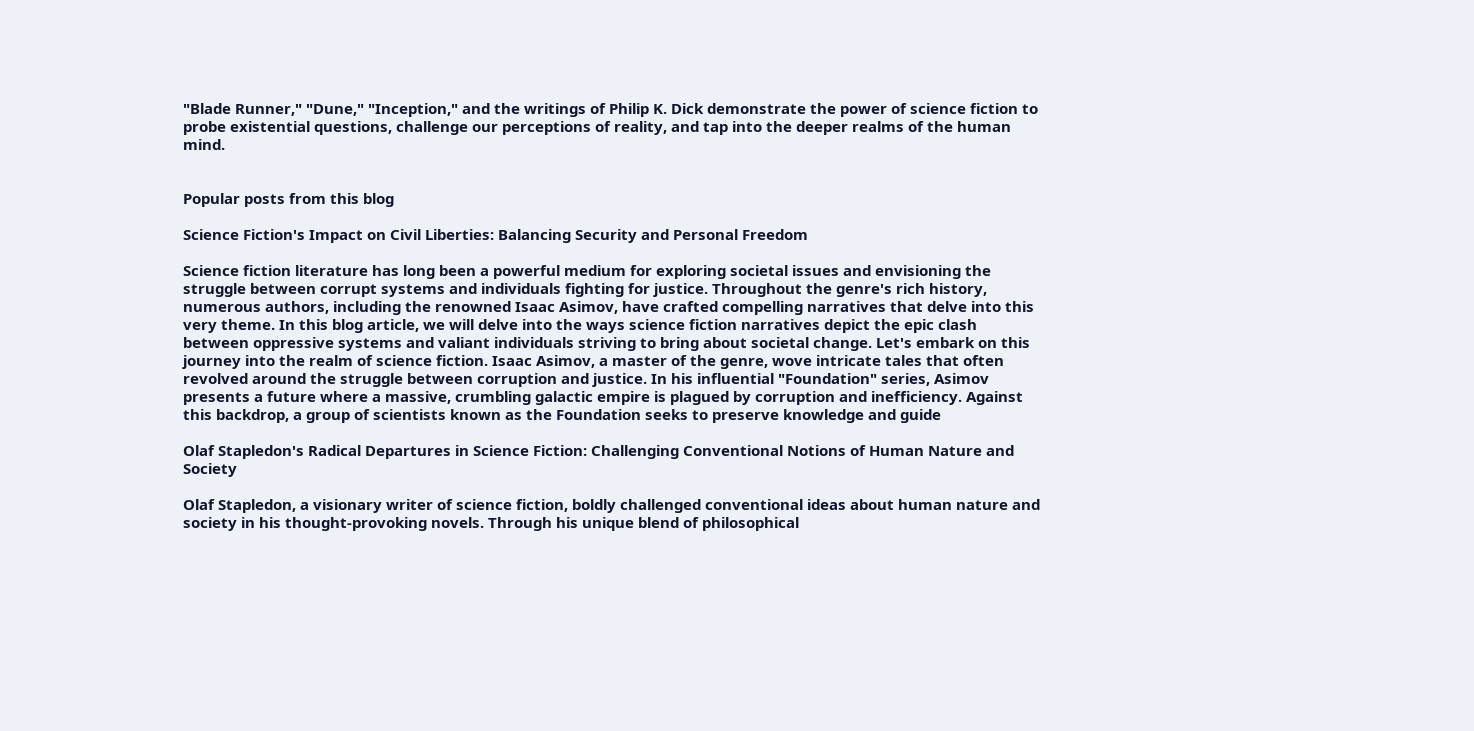"Blade Runner," "Dune," "Inception," and the writings of Philip K. Dick demonstrate the power of science fiction to probe existential questions, challenge our perceptions of reality, and tap into the deeper realms of the human mind.


Popular posts from this blog

Science Fiction's Impact on Civil Liberties: Balancing Security and Personal Freedom

Science fiction literature has long been a powerful medium for exploring societal issues and envisioning the struggle between corrupt systems and individuals fighting for justice. Throughout the genre's rich history, numerous authors, including the renowned Isaac Asimov, have crafted compelling narratives that delve into this very theme. In this blog article, we will delve into the ways science fiction narratives depict the epic clash between oppressive systems and valiant individuals striving to bring about societal change. Let's embark on this journey into the realm of science fiction. Isaac Asimov, a master of the genre, wove intricate tales that often revolved around the struggle between corruption and justice. In his influential "Foundation" series, Asimov presents a future where a massive, crumbling galactic empire is plagued by corruption and inefficiency. Against this backdrop, a group of scientists known as the Foundation seeks to preserve knowledge and guide

Olaf Stapledon's Radical Departures in Science Fiction: Challenging Conventional Notions of Human Nature and Society

Olaf Stapledon, a visionary writer of science fiction, boldly challenged conventional ideas about human nature and society in his thought-provoking novels. Through his unique blend of philosophical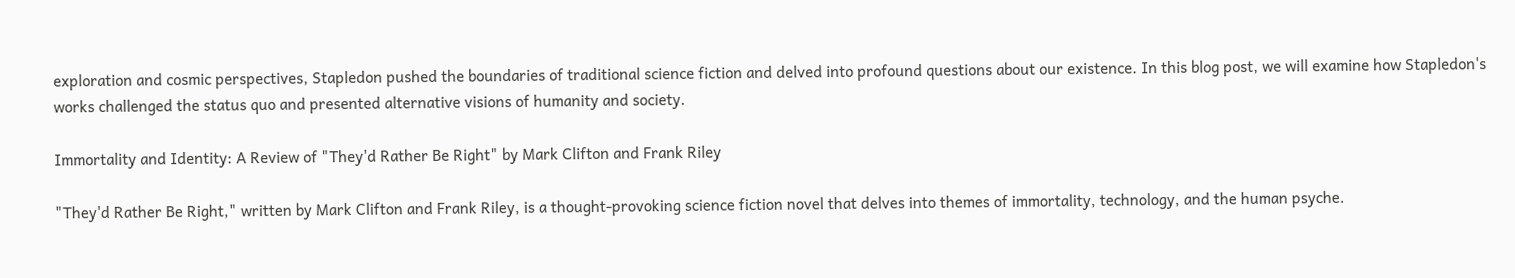exploration and cosmic perspectives, Stapledon pushed the boundaries of traditional science fiction and delved into profound questions about our existence. In this blog post, we will examine how Stapledon's works challenged the status quo and presented alternative visions of humanity and society.

Immortality and Identity: A Review of "They'd Rather Be Right" by Mark Clifton and Frank Riley

"They'd Rather Be Right," written by Mark Clifton and Frank Riley, is a thought-provoking science fiction novel that delves into themes of immortality, technology, and the human psyche.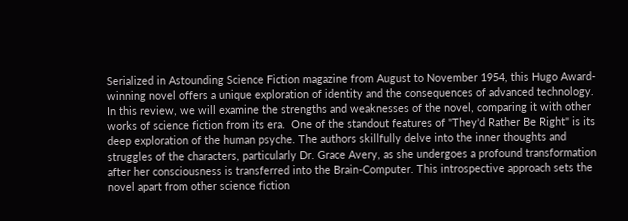Serialized in Astounding Science Fiction magazine from August to November 1954, this Hugo Award-winning novel offers a unique exploration of identity and the consequences of advanced technology. In this review, we will examine the strengths and weaknesses of the novel, comparing it with other works of science fiction from its era.  One of the standout features of "They'd Rather Be Right" is its deep exploration of the human psyche. The authors skillfully delve into the inner thoughts and struggles of the characters, particularly Dr. Grace Avery, as she undergoes a profound transformation after her consciousness is transferred into the Brain-Computer. This introspective approach sets the novel apart from other science fiction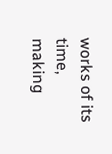works of its time, making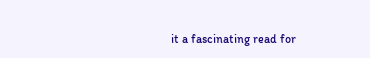it a fascinating read for